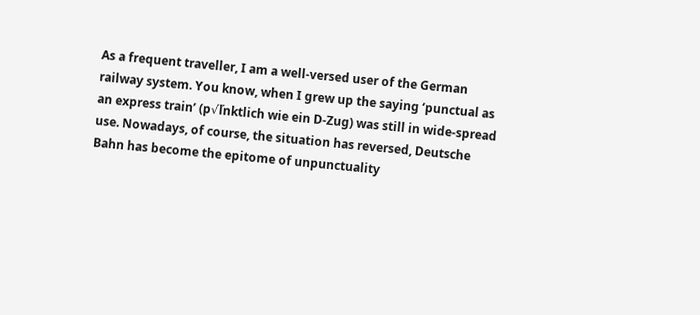As a frequent traveller, I am a well-versed user of the German railway system. You know, when I grew up the saying ‘punctual as an express train’ (p√ľnktlich wie ein D-Zug) was still in wide-spread use. Nowadays, of course, the situation has reversed, Deutsche Bahn has become the epitome of unpunctuality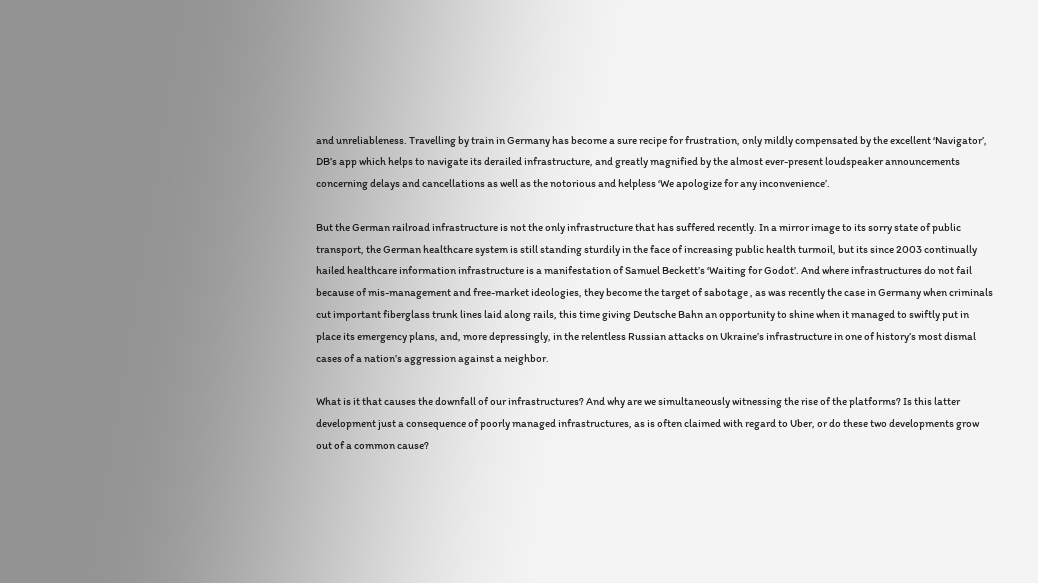and unreliableness. Travelling by train in Germany has become a sure recipe for frustration, only mildly compensated by the excellent ‘Navigator’, DB’s app which helps to navigate its derailed infrastructure, and greatly magnified by the almost ever-present loudspeaker announcements concerning delays and cancellations as well as the notorious and helpless ‘We apologize for any inconvenience’.

But the German railroad infrastructure is not the only infrastructure that has suffered recently. In a mirror image to its sorry state of public transport, the German healthcare system is still standing sturdily in the face of increasing public health turmoil, but its since 2003 continually hailed healthcare information infrastructure is a manifestation of Samuel Beckett’s ‘Waiting for Godot’. And where infrastructures do not fail because of mis-management and free-market ideologies, they become the target of sabotage , as was recently the case in Germany when criminals cut important fiberglass trunk lines laid along rails, this time giving Deutsche Bahn an opportunity to shine when it managed to swiftly put in place its emergency plans, and, more depressingly, in the relentless Russian attacks on Ukraine’s infrastructure in one of history’s most dismal cases of a nation’s aggression against a neighbor.

What is it that causes the downfall of our infrastructures? And why are we simultaneously witnessing the rise of the platforms? Is this latter development just a consequence of poorly managed infrastructures, as is often claimed with regard to Uber, or do these two developments grow out of a common cause?